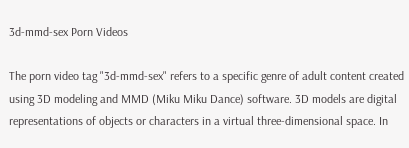3d-mmd-sex Porn Videos

The porn video tag "3d-mmd-sex" refers to a specific genre of adult content created using 3D modeling and MMD (Miku Miku Dance) software. 3D models are digital representations of objects or characters in a virtual three-dimensional space. In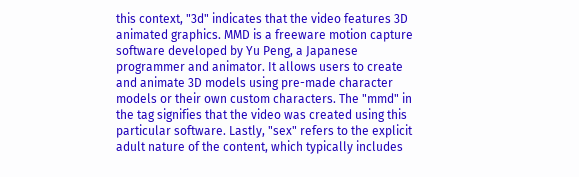this context, "3d" indicates that the video features 3D animated graphics. MMD is a freeware motion capture software developed by Yu Peng, a Japanese programmer and animator. It allows users to create and animate 3D models using pre-made character models or their own custom characters. The "mmd" in the tag signifies that the video was created using this particular software. Lastly, "sex" refers to the explicit adult nature of the content, which typically includes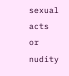sexual acts or nudity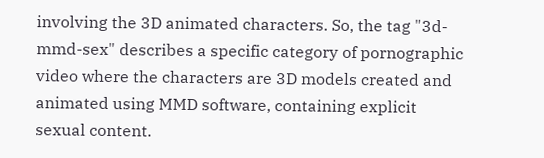involving the 3D animated characters. So, the tag "3d-mmd-sex" describes a specific category of pornographic video where the characters are 3D models created and animated using MMD software, containing explicit sexual content.